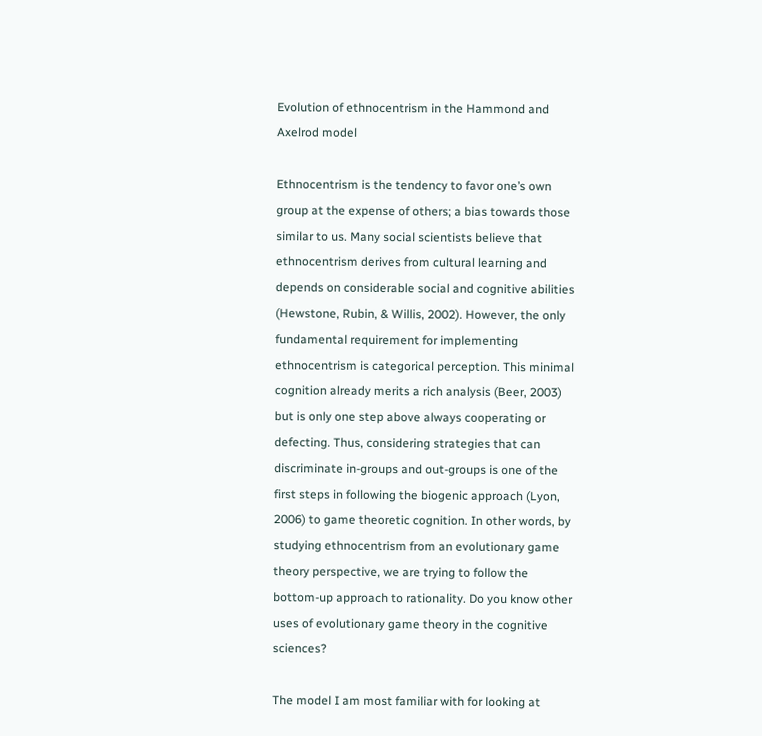Evolution of ethnocentrism in the Hammond and Axelrod model

Ethnocentrism is the tendency to favor one’s own group at the expense of others; a bias towards those similar to us. Many social scientists believe that ethnocentrism derives from cultural learning and depends on considerable social and cognitive abilities (Hewstone, Rubin, & Willis, 2002). However, the only fundamental requirement for implementing ethnocentrism is categorical perception. This minimal cognition already merits a rich analysis (Beer, 2003) but is only one step above always cooperating or defecting. Thus, considering strategies that can discriminate in-groups and out-groups is one of the first steps in following the biogenic approach (Lyon, 2006) to game theoretic cognition. In other words, by studying ethnocentrism from an evolutionary game theory perspective, we are trying to follow the bottom-up approach to rationality. Do you know other uses of evolutionary game theory in the cognitive sciences?

The model I am most familiar with for looking at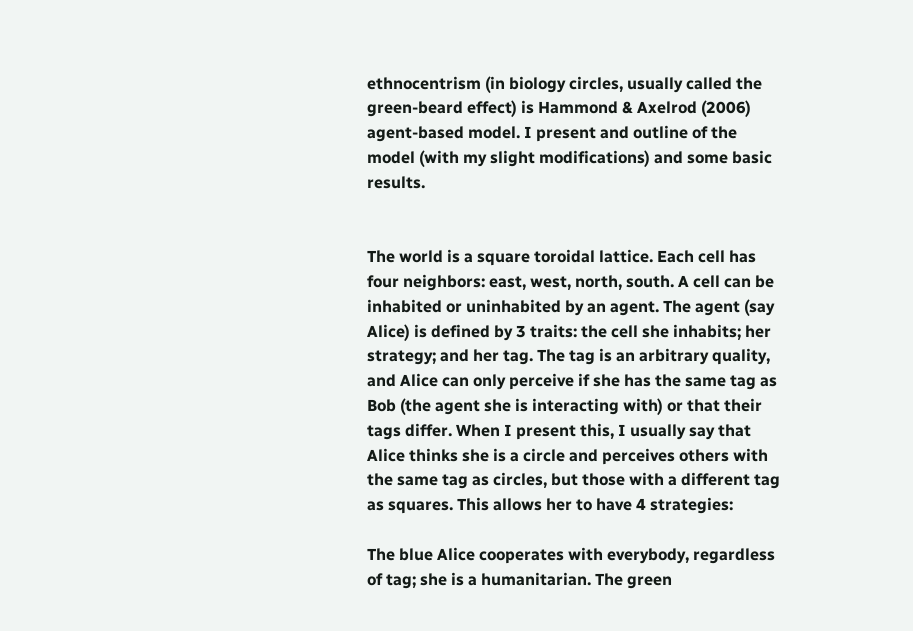ethnocentrism (in biology circles, usually called the green-beard effect) is Hammond & Axelrod (2006) agent-based model. I present and outline of the model (with my slight modifications) and some basic results.


The world is a square toroidal lattice. Each cell has four neighbors: east, west, north, south. A cell can be inhabited or uninhabited by an agent. The agent (say Alice) is defined by 3 traits: the cell she inhabits; her strategy; and her tag. The tag is an arbitrary quality, and Alice can only perceive if she has the same tag as Bob (the agent she is interacting with) or that their tags differ. When I present this, I usually say that Alice thinks she is a circle and perceives others with the same tag as circles, but those with a different tag as squares. This allows her to have 4 strategies:

The blue Alice cooperates with everybody, regardless of tag; she is a humanitarian. The green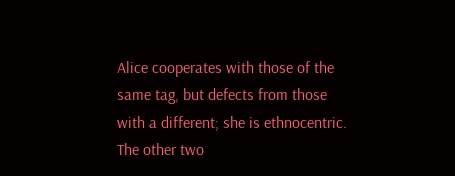Alice cooperates with those of the same tag, but defects from those with a different; she is ethnocentric. The other two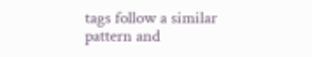tags follow a similar pattern and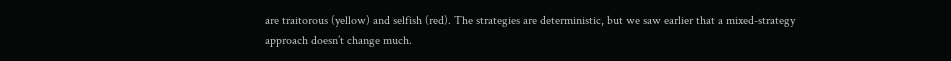are traitorous (yellow) and selfish (red). The strategies are deterministic, but we saw earlier that a mixed-strategy approach doesn’t change much.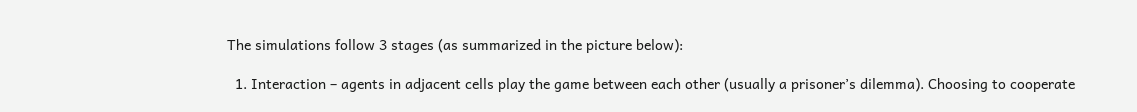The simulations follow 3 stages (as summarized in the picture below):

  1. Interaction – agents in adjacent cells play the game between each other (usually a prisoner’s dilemma). Choosing to cooperate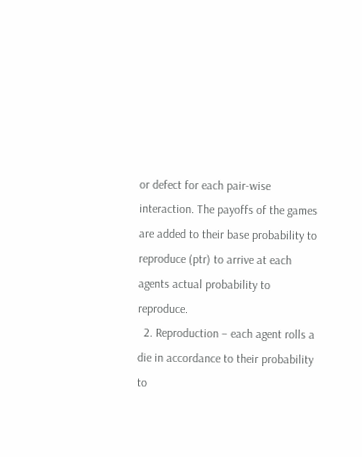or defect for each pair-wise interaction. The payoffs of the games are added to their base probability to reproduce (ptr) to arrive at each agents actual probability to reproduce.
  2. Reproduction – each agent rolls a die in accordance to their probability to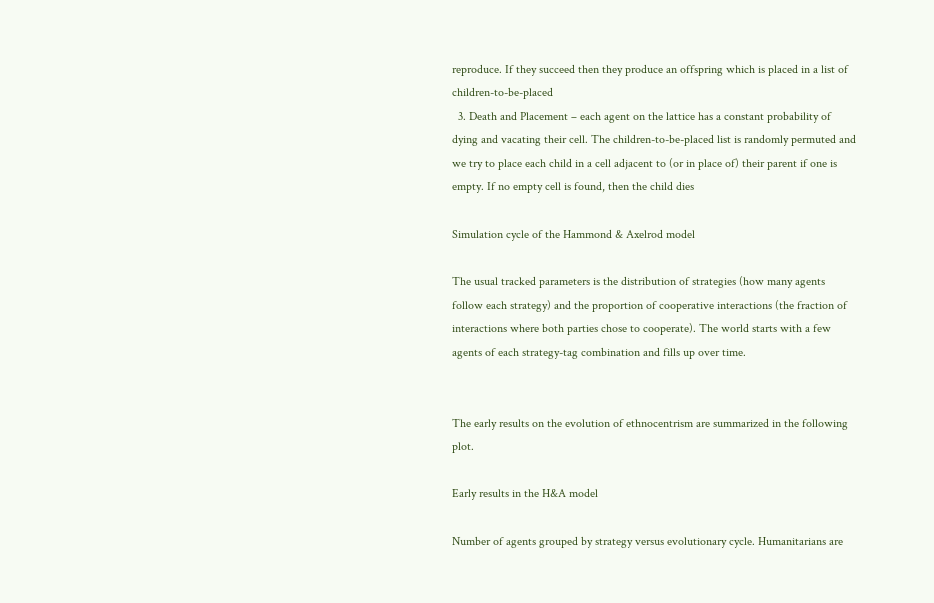reproduce. If they succeed then they produce an offspring which is placed in a list of children-to-be-placed
  3. Death and Placement – each agent on the lattice has a constant probability of dying and vacating their cell. The children-to-be-placed list is randomly permuted and we try to place each child in a cell adjacent to (or in place of) their parent if one is empty. If no empty cell is found, then the child dies

Simulation cycle of the Hammond & Axelrod model

The usual tracked parameters is the distribution of strategies (how many agents follow each strategy) and the proportion of cooperative interactions (the fraction of interactions where both parties chose to cooperate). The world starts with a few agents of each strategy-tag combination and fills up over time.


The early results on the evolution of ethnocentrism are summarized in the following plot.

Early results in the H&A model

Number of agents grouped by strategy versus evolutionary cycle. Humanitarians are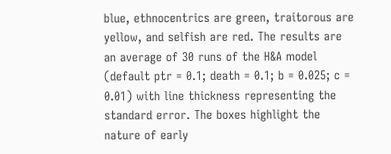blue, ethnocentrics are green, traitorous are yellow, and selfish are red. The results are an average of 30 runs of the H&A model (default ptr = 0.1; death = 0.1; b = 0.025; c = 0.01) with line thickness representing the standard error. The boxes highlight the nature of early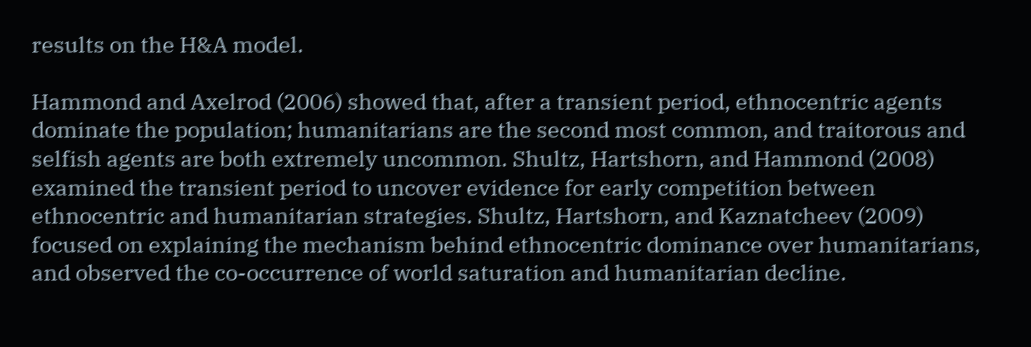results on the H&A model.

Hammond and Axelrod (2006) showed that, after a transient period, ethnocentric agents dominate the population; humanitarians are the second most common, and traitorous and selfish agents are both extremely uncommon. Shultz, Hartshorn, and Hammond (2008) examined the transient period to uncover evidence for early competition between ethnocentric and humanitarian strategies. Shultz, Hartshorn, and Kaznatcheev (2009) focused on explaining the mechanism behind ethnocentric dominance over humanitarians, and observed the co-occurrence of world saturation and humanitarian decline.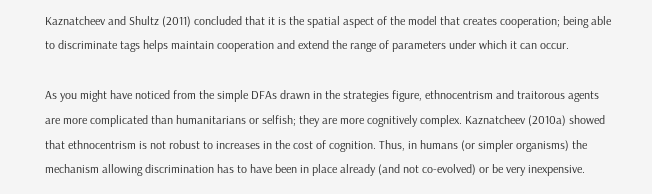Kaznatcheev and Shultz (2011) concluded that it is the spatial aspect of the model that creates cooperation; being able to discriminate tags helps maintain cooperation and extend the range of parameters under which it can occur.

As you might have noticed from the simple DFAs drawn in the strategies figure, ethnocentrism and traitorous agents are more complicated than humanitarians or selfish; they are more cognitively complex. Kaznatcheev (2010a) showed that ethnocentrism is not robust to increases in the cost of cognition. Thus, in humans (or simpler organisms) the mechanism allowing discrimination has to have been in place already (and not co-evolved) or be very inexpensive.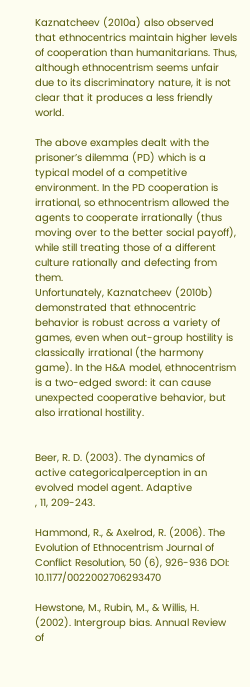Kaznatcheev (2010a) also observed that ethnocentrics maintain higher levels of cooperation than humanitarians. Thus, although ethnocentrism seems unfair due to its discriminatory nature, it is not clear that it produces a less friendly world.

The above examples dealt with the prisoner’s dilemma (PD) which is a typical model of a competitive environment. In the PD cooperation is irrational, so ethnocentrism allowed the agents to cooperate irrationally (thus moving over to the better social payoff), while still treating those of a different culture rationally and defecting from them.
Unfortunately, Kaznatcheev (2010b) demonstrated that ethnocentric behavior is robust across a variety of games, even when out-group hostility is classically irrational (the harmony game). In the H&A model, ethnocentrism is a two-edged sword: it can cause unexpected cooperative behavior, but also irrational hostility.


Beer, R. D. (2003). The dynamics of active categoricalperception in an evolved model agent. Adaptive
, 11, 209-243.

Hammond, R., & Axelrod, R. (2006). The Evolution of Ethnocentrism Journal of Conflict Resolution, 50 (6), 926-936 DOI: 10.1177/0022002706293470

Hewstone, M., Rubin, M., & Willis, H. (2002). Intergroup bias. Annual Review of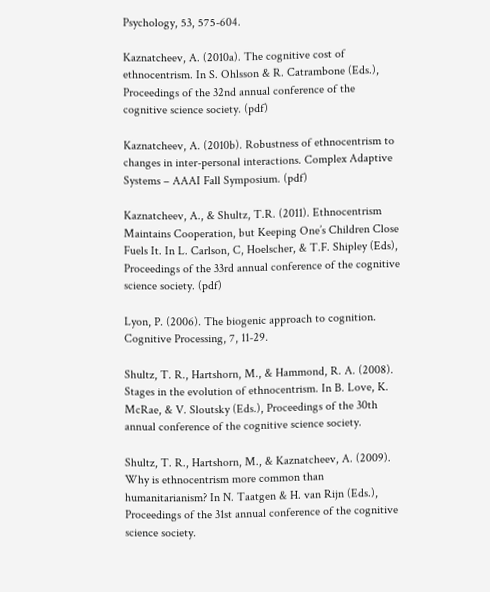Psychology, 53, 575-604.

Kaznatcheev, A. (2010a). The cognitive cost of ethnocentrism. In S. Ohlsson & R. Catrambone (Eds.), Proceedings of the 32nd annual conference of the cognitive science society. (pdf)

Kaznatcheev, A. (2010b). Robustness of ethnocentrism to changes in inter-personal interactions. Complex Adaptive Systems – AAAI Fall Symposium. (pdf)

Kaznatcheev, A., & Shultz, T.R. (2011). Ethnocentrism Maintains Cooperation, but Keeping One’s Children Close Fuels It. In L. Carlson, C, Hoelscher, & T.F. Shipley (Eds), Proceedings of the 33rd annual conference of the cognitive science society. (pdf)

Lyon, P. (2006). The biogenic approach to cognition. Cognitive Processing, 7, 11-29.

Shultz, T. R., Hartshorn, M., & Hammond, R. A. (2008). Stages in the evolution of ethnocentrism. In B. Love, K. McRae, & V. Sloutsky (Eds.), Proceedings of the 30th annual conference of the cognitive science society.

Shultz, T. R., Hartshorn, M., & Kaznatcheev, A. (2009). Why is ethnocentrism more common than humanitarianism? In N. Taatgen & H. van Rijn (Eds.), Proceedings of the 31st annual conference of the cognitive science society.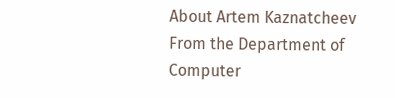About Artem Kaznatcheev
From the Department of Computer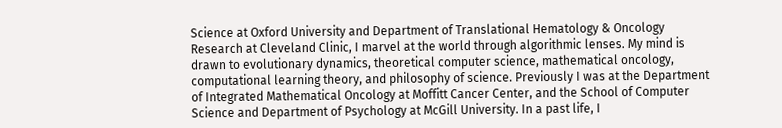Science at Oxford University and Department of Translational Hematology & Oncology Research at Cleveland Clinic, I marvel at the world through algorithmic lenses. My mind is drawn to evolutionary dynamics, theoretical computer science, mathematical oncology, computational learning theory, and philosophy of science. Previously I was at the Department of Integrated Mathematical Oncology at Moffitt Cancer Center, and the School of Computer Science and Department of Psychology at McGill University. In a past life, I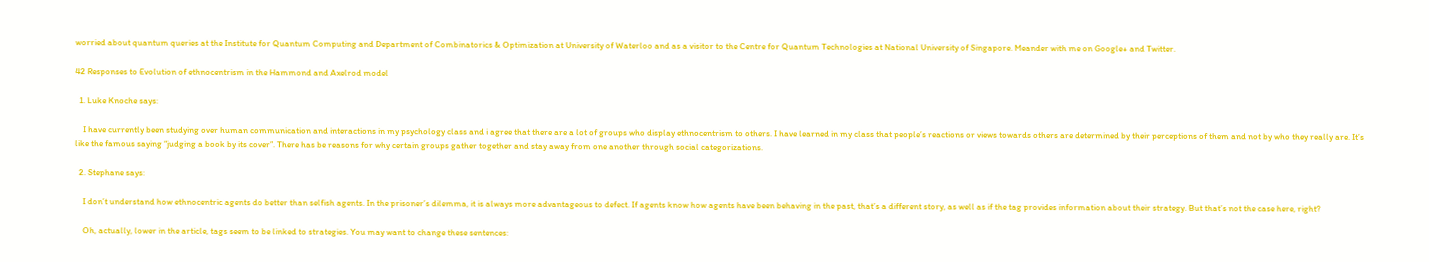worried about quantum queries at the Institute for Quantum Computing and Department of Combinatorics & Optimization at University of Waterloo and as a visitor to the Centre for Quantum Technologies at National University of Singapore. Meander with me on Google+ and Twitter.

42 Responses to Evolution of ethnocentrism in the Hammond and Axelrod model

  1. Luke Knoche says:

    I have currently been studying over human communication and interactions in my psychology class and i agree that there are a lot of groups who display ethnocentrism to others. I have learned in my class that people’s reactions or views towards others are determined by their perceptions of them and not by who they really are. It’s like the famous saying “judging a book by its cover”. There has be reasons for why certain groups gather together and stay away from one another through social categorizations.

  2. Stephane says:

    I don’t understand how ethnocentric agents do better than selfish agents. In the prisoner’s dilemma, it is always more advantageous to defect. If agents know how agents have been behaving in the past, that’s a different story, as well as if the tag provides information about their strategy. But that’s not the case here, right?

    Oh, actually, lower in the article, tags seem to be linked to strategies. You may want to change these sentences: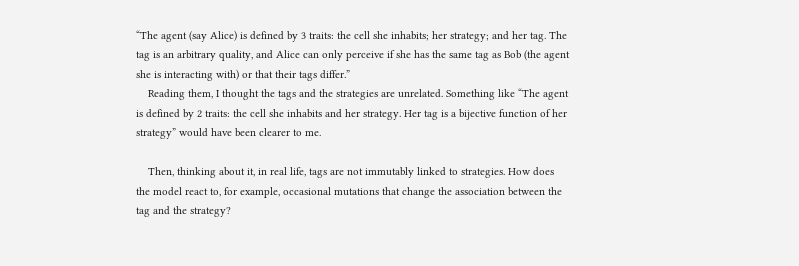“The agent (say Alice) is defined by 3 traits: the cell she inhabits; her strategy; and her tag. The tag is an arbitrary quality, and Alice can only perceive if she has the same tag as Bob (the agent she is interacting with) or that their tags differ.”
    Reading them, I thought the tags and the strategies are unrelated. Something like “The agent is defined by 2 traits: the cell she inhabits and her strategy. Her tag is a bijective function of her strategy” would have been clearer to me.

    Then, thinking about it, in real life, tags are not immutably linked to strategies. How does the model react to, for example, occasional mutations that change the association between the tag and the strategy?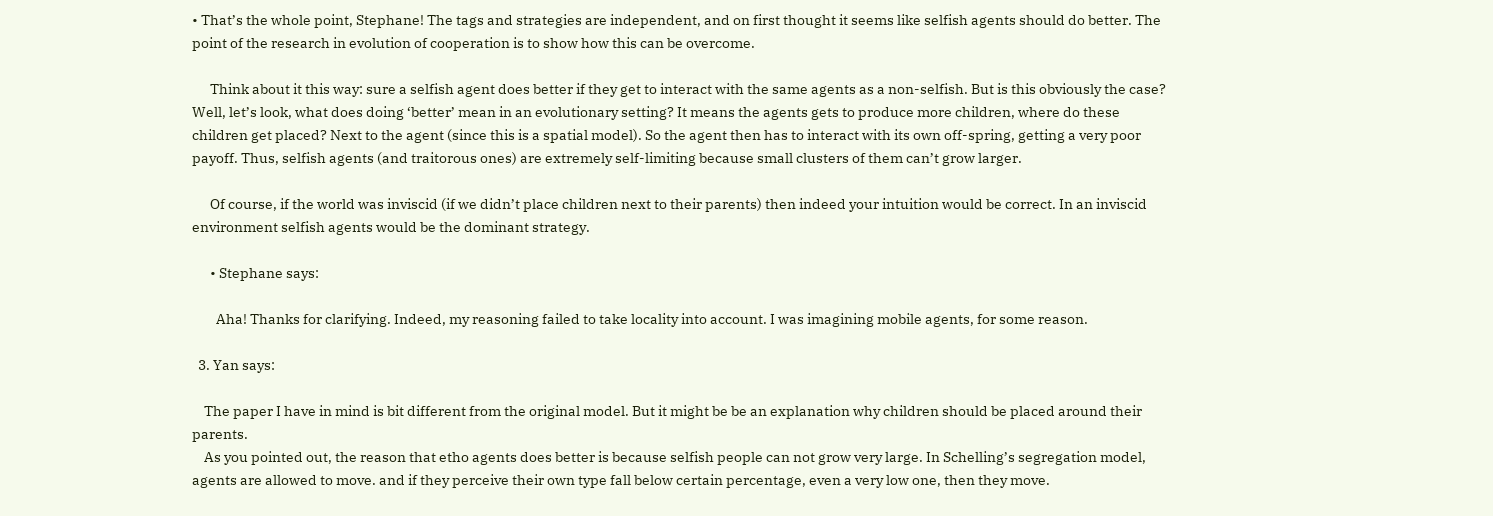• That’s the whole point, Stephane! The tags and strategies are independent, and on first thought it seems like selfish agents should do better. The point of the research in evolution of cooperation is to show how this can be overcome.

      Think about it this way: sure a selfish agent does better if they get to interact with the same agents as a non-selfish. But is this obviously the case? Well, let’s look, what does doing ‘better’ mean in an evolutionary setting? It means the agents gets to produce more children, where do these children get placed? Next to the agent (since this is a spatial model). So the agent then has to interact with its own off-spring, getting a very poor payoff. Thus, selfish agents (and traitorous ones) are extremely self-limiting because small clusters of them can’t grow larger.

      Of course, if the world was inviscid (if we didn’t place children next to their parents) then indeed your intuition would be correct. In an inviscid environment selfish agents would be the dominant strategy.

      • Stephane says:

        Aha! Thanks for clarifying. Indeed, my reasoning failed to take locality into account. I was imagining mobile agents, for some reason.

  3. Yan says:

    The paper I have in mind is bit different from the original model. But it might be be an explanation why children should be placed around their parents.
    As you pointed out, the reason that etho agents does better is because selfish people can not grow very large. In Schelling’s segregation model, agents are allowed to move. and if they perceive their own type fall below certain percentage, even a very low one, then they move.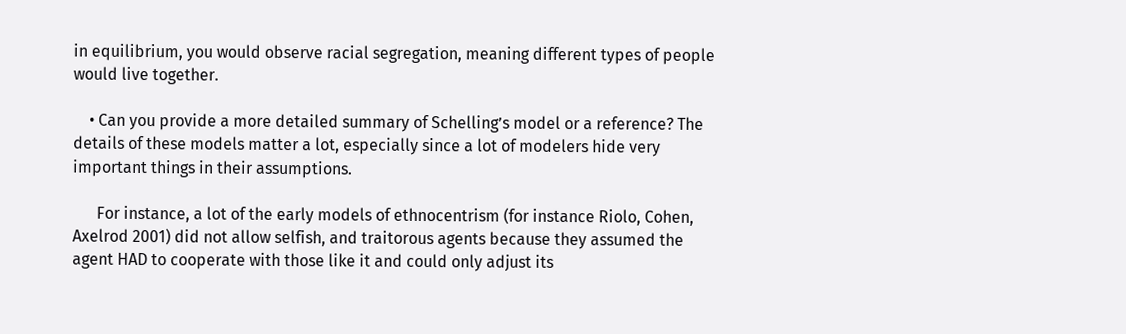in equilibrium, you would observe racial segregation, meaning different types of people would live together.

    • Can you provide a more detailed summary of Schelling’s model or a reference? The details of these models matter a lot, especially since a lot of modelers hide very important things in their assumptions.

      For instance, a lot of the early models of ethnocentrism (for instance Riolo, Cohen, Axelrod 2001) did not allow selfish, and traitorous agents because they assumed the agent HAD to cooperate with those like it and could only adjust its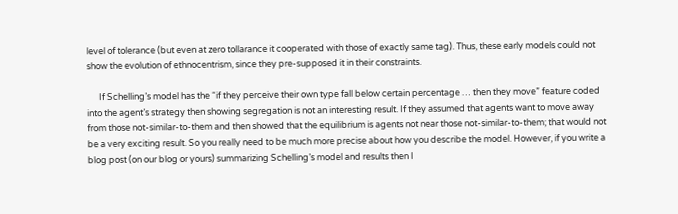level of tolerance (but even at zero tollarance it cooperated with those of exactly same tag). Thus, these early models could not show the evolution of ethnocentrism, since they pre-supposed it in their constraints.

      If Schelling’s model has the “if they perceive their own type fall below certain percentage … then they move” feature coded into the agent’s strategy then showing segregation is not an interesting result. If they assumed that agents want to move away from those not-similar-to-them and then showed that the equilibrium is agents not near those not-similar-to-them; that would not be a very exciting result. So you really need to be much more precise about how you describe the model. However, if you write a blog post (on our blog or yours) summarizing Schelling’s model and results then I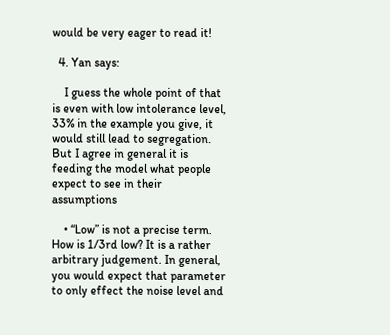would be very eager to read it!

  4. Yan says:

    I guess the whole point of that is even with low intolerance level, 33% in the example you give, it would still lead to segregation. But I agree in general it is feeding the model what people expect to see in their assumptions

    • “Low” is not a precise term. How is 1/3rd low? It is a rather arbitrary judgement. In general, you would expect that parameter to only effect the noise level and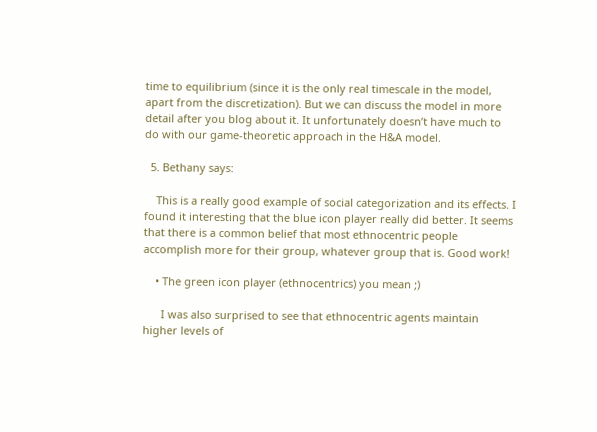time to equilibrium (since it is the only real timescale in the model, apart from the discretization). But we can discuss the model in more detail after you blog about it. It unfortunately doesn’t have much to do with our game-theoretic approach in the H&A model.

  5. Bethany says:

    This is a really good example of social categorization and its effects. I found it interesting that the blue icon player really did better. It seems that there is a common belief that most ethnocentric people accomplish more for their group, whatever group that is. Good work!

    • The green icon player (ethnocentrics) you mean ;)

      I was also surprised to see that ethnocentric agents maintain higher levels of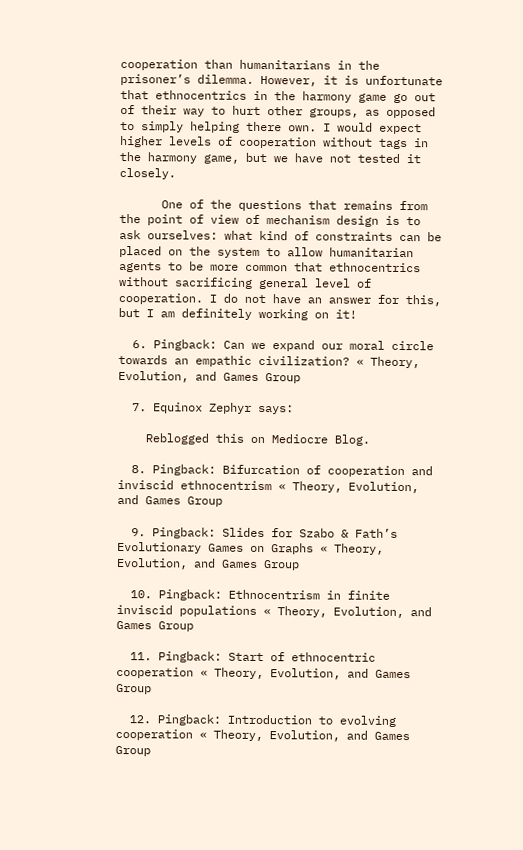cooperation than humanitarians in the prisoner’s dilemma. However, it is unfortunate that ethnocentrics in the harmony game go out of their way to hurt other groups, as opposed to simply helping there own. I would expect higher levels of cooperation without tags in the harmony game, but we have not tested it closely.

      One of the questions that remains from the point of view of mechanism design is to ask ourselves: what kind of constraints can be placed on the system to allow humanitarian agents to be more common that ethnocentrics without sacrificing general level of cooperation. I do not have an answer for this, but I am definitely working on it!

  6. Pingback: Can we expand our moral circle towards an empathic civilization? « Theory, Evolution, and Games Group

  7. Equinox Zephyr says:

    Reblogged this on Mediocre Blog.

  8. Pingback: Bifurcation of cooperation and inviscid ethnocentrism « Theory, Evolution, and Games Group

  9. Pingback: Slides for Szabo & Fath’s Evolutionary Games on Graphs « Theory, Evolution, and Games Group

  10. Pingback: Ethnocentrism in finite inviscid populations « Theory, Evolution, and Games Group

  11. Pingback: Start of ethnocentric cooperation « Theory, Evolution, and Games Group

  12. Pingback: Introduction to evolving cooperation « Theory, Evolution, and Games Group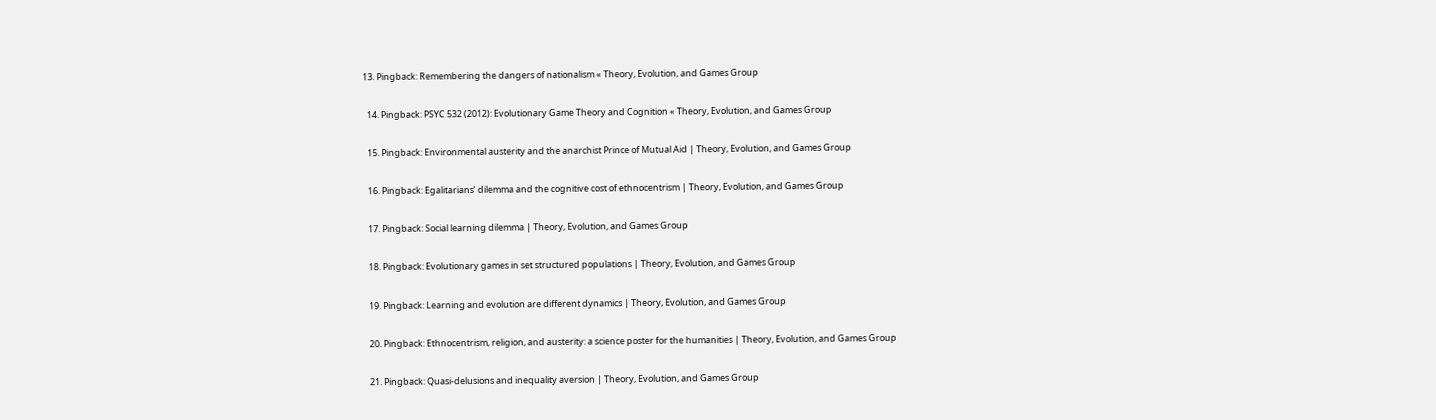13. Pingback: Remembering the dangers of nationalism « Theory, Evolution, and Games Group

  14. Pingback: PSYC 532 (2012): Evolutionary Game Theory and Cognition « Theory, Evolution, and Games Group

  15. Pingback: Environmental austerity and the anarchist Prince of Mutual Aid | Theory, Evolution, and Games Group

  16. Pingback: Egalitarians’ dilemma and the cognitive cost of ethnocentrism | Theory, Evolution, and Games Group

  17. Pingback: Social learning dilemma | Theory, Evolution, and Games Group

  18. Pingback: Evolutionary games in set structured populations | Theory, Evolution, and Games Group

  19. Pingback: Learning and evolution are different dynamics | Theory, Evolution, and Games Group

  20. Pingback: Ethnocentrism, religion, and austerity: a science poster for the humanities | Theory, Evolution, and Games Group

  21. Pingback: Quasi-delusions and inequality aversion | Theory, Evolution, and Games Group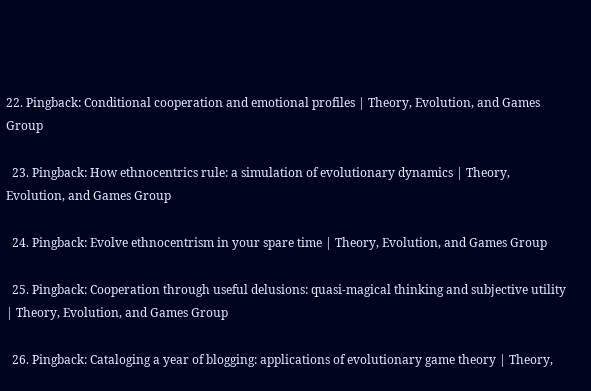22. Pingback: Conditional cooperation and emotional profiles | Theory, Evolution, and Games Group

  23. Pingback: How ethnocentrics rule: a simulation of evolutionary dynamics | Theory, Evolution, and Games Group

  24. Pingback: Evolve ethnocentrism in your spare time | Theory, Evolution, and Games Group

  25. Pingback: Cooperation through useful delusions: quasi-magical thinking and subjective utility | Theory, Evolution, and Games Group

  26. Pingback: Cataloging a year of blogging: applications of evolutionary game theory | Theory,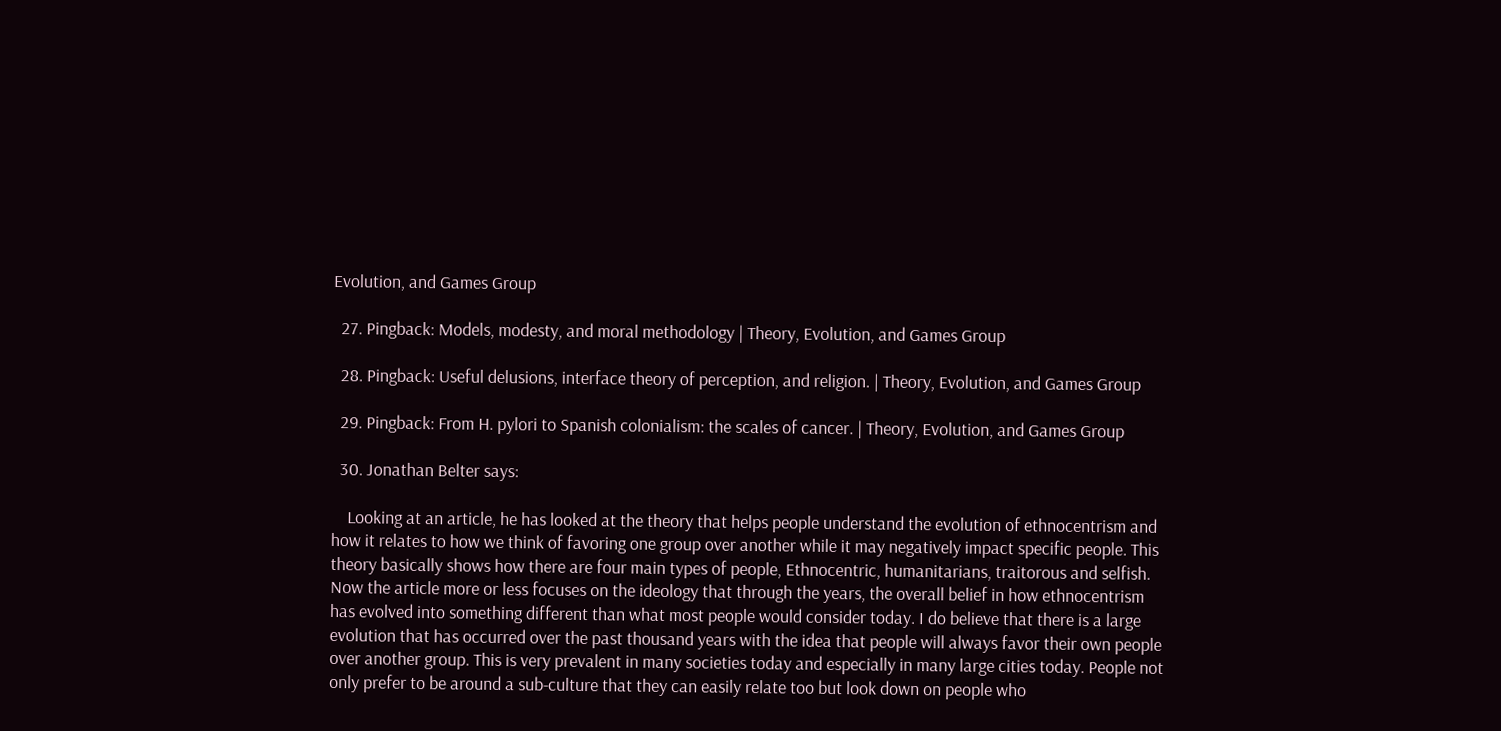Evolution, and Games Group

  27. Pingback: Models, modesty, and moral methodology | Theory, Evolution, and Games Group

  28. Pingback: Useful delusions, interface theory of perception, and religion. | Theory, Evolution, and Games Group

  29. Pingback: From H. pylori to Spanish colonialism: the scales of cancer. | Theory, Evolution, and Games Group

  30. Jonathan Belter says:

    Looking at an article, he has looked at the theory that helps people understand the evolution of ethnocentrism and how it relates to how we think of favoring one group over another while it may negatively impact specific people. This theory basically shows how there are four main types of people, Ethnocentric, humanitarians, traitorous and selfish. Now the article more or less focuses on the ideology that through the years, the overall belief in how ethnocentrism has evolved into something different than what most people would consider today. I do believe that there is a large evolution that has occurred over the past thousand years with the idea that people will always favor their own people over another group. This is very prevalent in many societies today and especially in many large cities today. People not only prefer to be around a sub-culture that they can easily relate too but look down on people who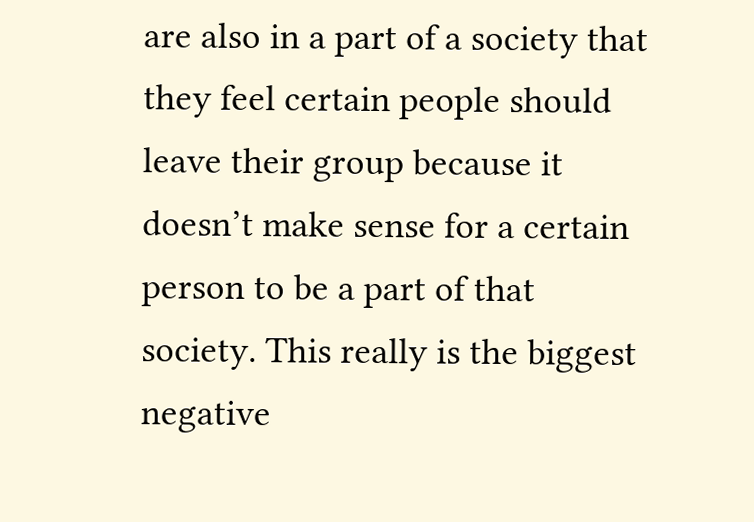are also in a part of a society that they feel certain people should leave their group because it doesn’t make sense for a certain person to be a part of that society. This really is the biggest negative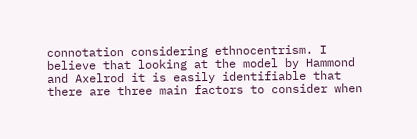connotation considering ethnocentrism. I believe that looking at the model by Hammond and Axelrod it is easily identifiable that there are three main factors to consider when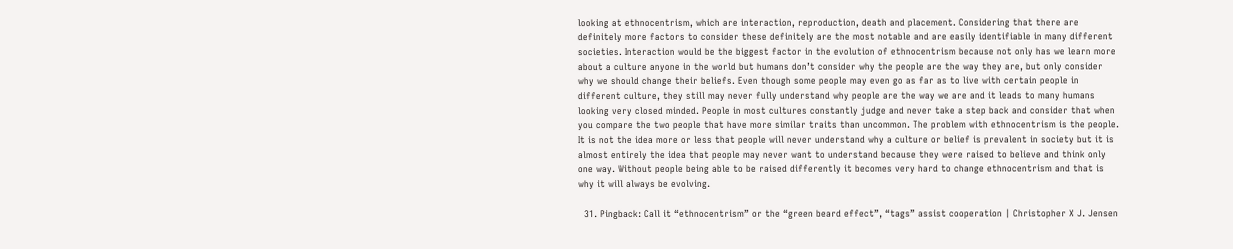looking at ethnocentrism, which are interaction, reproduction, death and placement. Considering that there are definitely more factors to consider these definitely are the most notable and are easily identifiable in many different societies. Interaction would be the biggest factor in the evolution of ethnocentrism because not only has we learn more about a culture anyone in the world but humans don’t consider why the people are the way they are, but only consider why we should change their beliefs. Even though some people may even go as far as to live with certain people in different culture, they still may never fully understand why people are the way we are and it leads to many humans looking very closed minded. People in most cultures constantly judge and never take a step back and consider that when you compare the two people that have more similar traits than uncommon. The problem with ethnocentrism is the people. It is not the idea more or less that people will never understand why a culture or belief is prevalent in society but it is almost entirely the idea that people may never want to understand because they were raised to believe and think only one way. Without people being able to be raised differently it becomes very hard to change ethnocentrism and that is why it will always be evolving.

  31. Pingback: Call it “ethnocentrism” or the “green beard effect”, “tags” assist cooperation | Christopher X J. Jensen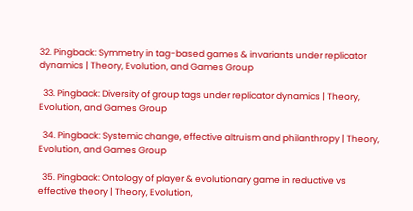32. Pingback: Symmetry in tag-based games & invariants under replicator dynamics | Theory, Evolution, and Games Group

  33. Pingback: Diversity of group tags under replicator dynamics | Theory, Evolution, and Games Group

  34. Pingback: Systemic change, effective altruism and philanthropy | Theory, Evolution, and Games Group

  35. Pingback: Ontology of player & evolutionary game in reductive vs effective theory | Theory, Evolution,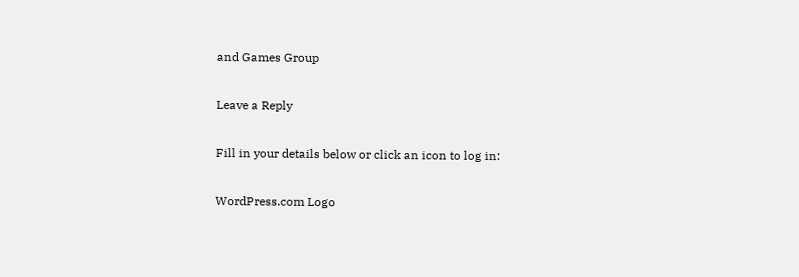and Games Group

Leave a Reply

Fill in your details below or click an icon to log in:

WordPress.com Logo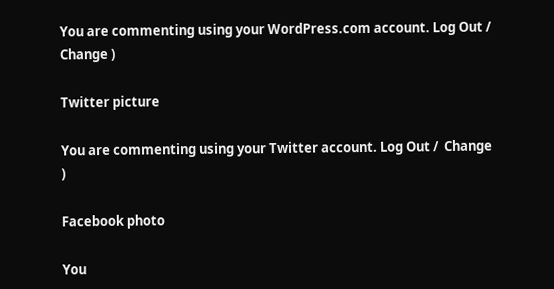You are commenting using your WordPress.com account. Log Out /  Change )

Twitter picture

You are commenting using your Twitter account. Log Out /  Change )

Facebook photo

You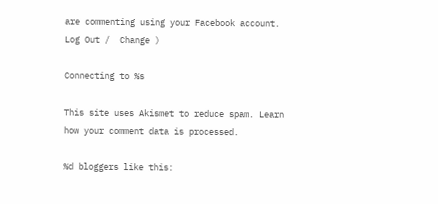are commenting using your Facebook account. Log Out /  Change )

Connecting to %s

This site uses Akismet to reduce spam. Learn how your comment data is processed.

%d bloggers like this: